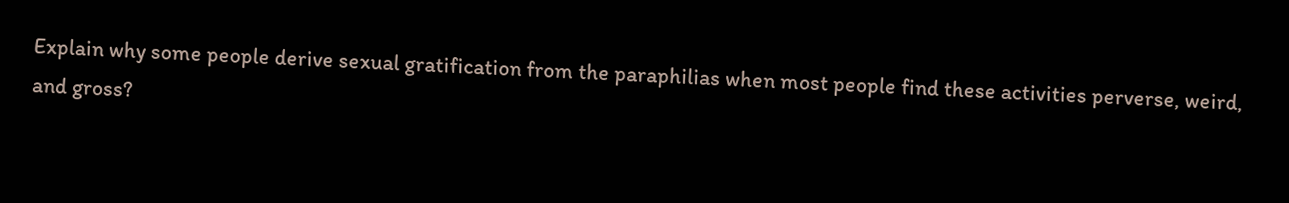Explain why some people derive sexual gratification from the paraphilias when most people find these activities perverse, weird, and gross?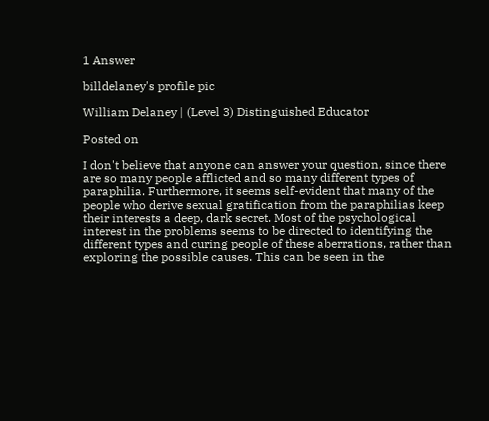1 Answer

billdelaney's profile pic

William Delaney | (Level 3) Distinguished Educator

Posted on

I don't believe that anyone can answer your question, since there are so many people afflicted and so many different types of paraphilia. Furthermore, it seems self-evident that many of the people who derive sexual gratification from the paraphilias keep their interests a deep, dark secret. Most of the psychological interest in the problems seems to be directed to identifying the different types and curing people of these aberrations, rather than exploring the possible causes. This can be seen in the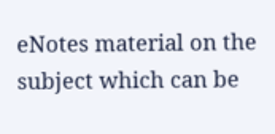eNotes material on the subject which can be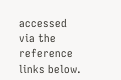accessed via the reference links below.